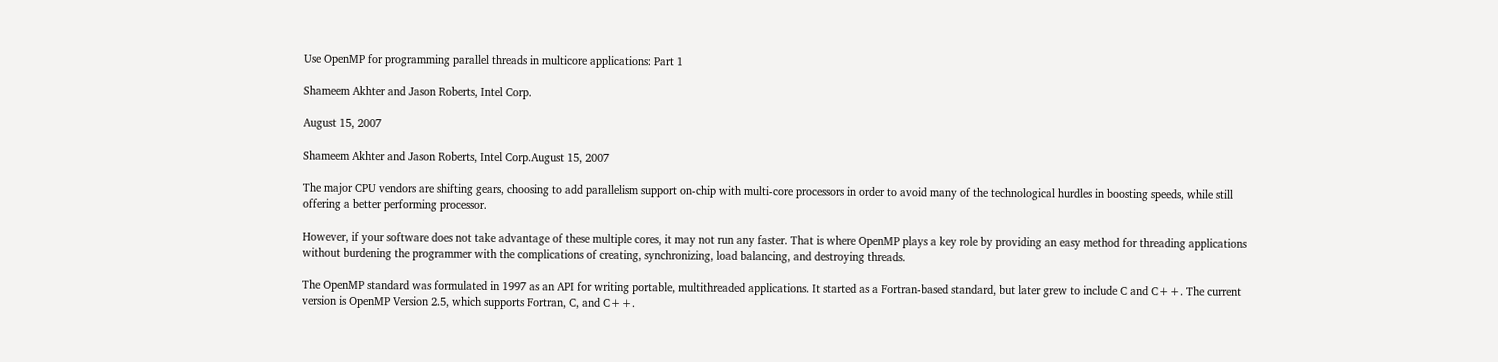Use OpenMP for programming parallel threads in multicore applications: Part 1

Shameem Akhter and Jason Roberts, Intel Corp.

August 15, 2007

Shameem Akhter and Jason Roberts, Intel Corp.August 15, 2007

The major CPU vendors are shifting gears, choosing to add parallelism support on-chip with multi-core processors in order to avoid many of the technological hurdles in boosting speeds, while still offering a better performing processor.

However, if your software does not take advantage of these multiple cores, it may not run any faster. That is where OpenMP plays a key role by providing an easy method for threading applications without burdening the programmer with the complications of creating, synchronizing, load balancing, and destroying threads.

The OpenMP standard was formulated in 1997 as an API for writing portable, multithreaded applications. It started as a Fortran-based standard, but later grew to include C and C++. The current version is OpenMP Version 2.5, which supports Fortran, C, and C++.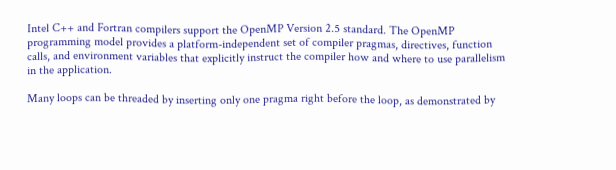Intel C++ and Fortran compilers support the OpenMP Version 2.5 standard. The OpenMP programming model provides a platform-independent set of compiler pragmas, directives, function calls, and environment variables that explicitly instruct the compiler how and where to use parallelism in the application.

Many loops can be threaded by inserting only one pragma right before the loop, as demonstrated by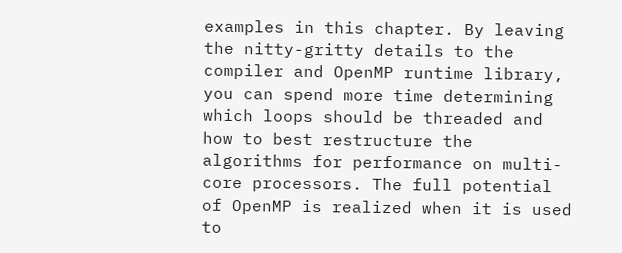examples in this chapter. By leaving the nitty-gritty details to the compiler and OpenMP runtime library, you can spend more time determining which loops should be threaded and how to best restructure the algorithms for performance on multi-core processors. The full potential of OpenMP is realized when it is used to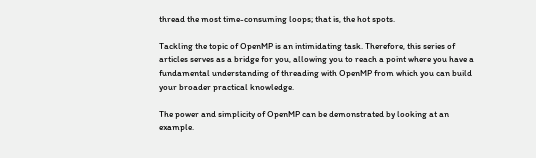thread the most time-consuming loops; that is, the hot spots.

Tackling the topic of OpenMP is an intimidating task. Therefore, this series of articles serves as a bridge for you, allowing you to reach a point where you have a fundamental understanding of threading with OpenMP from which you can build your broader practical knowledge.

The power and simplicity of OpenMP can be demonstrated by looking at an example.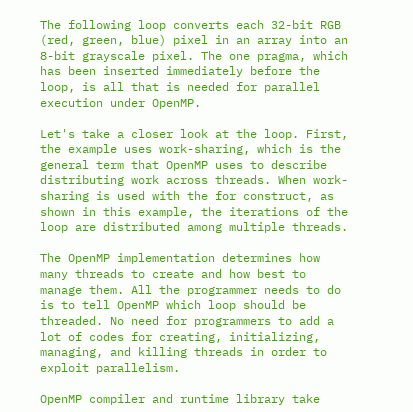The following loop converts each 32-bit RGB (red, green, blue) pixel in an array into an 8-bit grayscale pixel. The one pragma, which has been inserted immediately before the loop, is all that is needed for parallel execution under OpenMP.

Let's take a closer look at the loop. First, the example uses work-sharing, which is the general term that OpenMP uses to describe distributing work across threads. When work-sharing is used with the for construct, as shown in this example, the iterations of the loop are distributed among multiple threads.

The OpenMP implementation determines how many threads to create and how best to manage them. All the programmer needs to do is to tell OpenMP which loop should be threaded. No need for programmers to add a lot of codes for creating, initializing, managing, and killing threads in order to exploit parallelism.

OpenMP compiler and runtime library take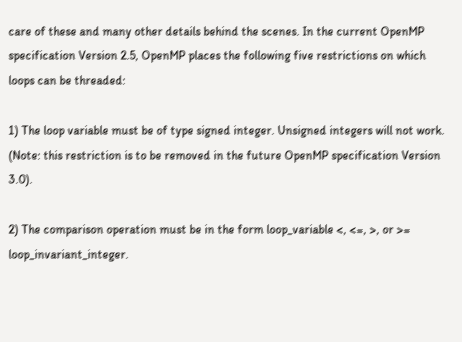care of these and many other details behind the scenes. In the current OpenMP specification Version 2.5, OpenMP places the following five restrictions on which loops can be threaded:

1) The loop variable must be of type signed integer. Unsigned integers will not work. (Note: this restriction is to be removed in the future OpenMP specification Version 3.0).

2) The comparison operation must be in the form loop_variable <, <=, >, or >= loop_invariant_integer.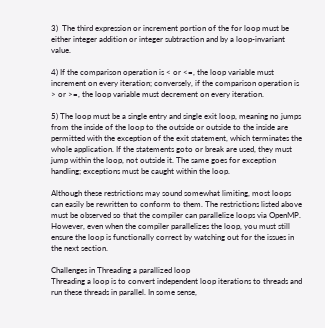3)  The third expression or increment portion of the for loop must be either integer addition or integer subtraction and by a loop-invariant value.

4) If the comparison operation is < or <=, the loop variable must increment on every iteration; conversely, if the comparison operation is > or >=, the loop variable must decrement on every iteration.

5) The loop must be a single entry and single exit loop, meaning no jumps from the inside of the loop to the outside or outside to the inside are permitted with the exception of the exit statement, which terminates the whole application. If the statements goto or break are used, they must jump within the loop, not outside it. The same goes for exception handling; exceptions must be caught within the loop.

Although these restrictions may sound somewhat limiting, most loops can easily be rewritten to conform to them. The restrictions listed above must be observed so that the compiler can parallelize loops via OpenMP. However, even when the compiler parallelizes the loop, you must still ensure the loop is functionally correct by watching out for the issues in the next section.

Challenges in Threading a parallized loop
Threading a loop is to convert independent loop iterations to threads and run these threads in parallel. In some sense,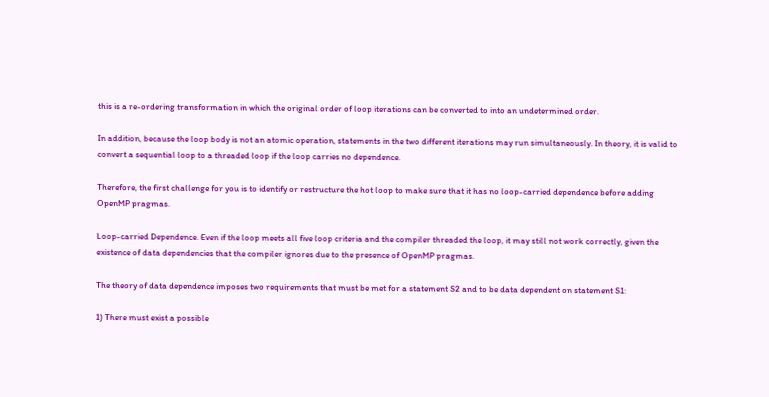this is a re-ordering transformation in which the original order of loop iterations can be converted to into an undetermined order.

In addition, because the loop body is not an atomic operation, statements in the two different iterations may run simultaneously. In theory, it is valid to convert a sequential loop to a threaded loop if the loop carries no dependence.

Therefore, the first challenge for you is to identify or restructure the hot loop to make sure that it has no loop-carried dependence before adding OpenMP pragmas.

Loop-carried Dependence. Even if the loop meets all five loop criteria and the compiler threaded the loop, it may still not work correctly, given the existence of data dependencies that the compiler ignores due to the presence of OpenMP pragmas.

The theory of data dependence imposes two requirements that must be met for a statement S2 and to be data dependent on statement S1:

1) There must exist a possible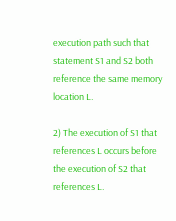execution path such that statement S1 and S2 both reference the same memory location L.

2) The execution of S1 that references L occurs before the execution of S2 that references L.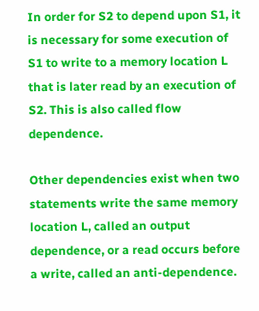In order for S2 to depend upon S1, it is necessary for some execution of S1 to write to a memory location L that is later read by an execution of S2. This is also called flow dependence.

Other dependencies exist when two statements write the same memory location L, called an output dependence, or a read occurs before a write, called an anti-dependence.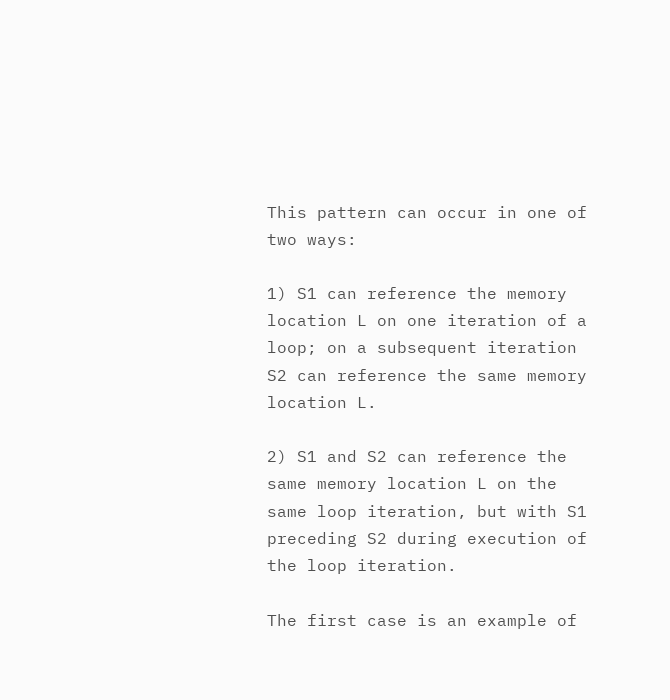This pattern can occur in one of two ways:

1) S1 can reference the memory location L on one iteration of a loop; on a subsequent iteration S2 can reference the same memory location L.

2) S1 and S2 can reference the same memory location L on the same loop iteration, but with S1 preceding S2 during execution of the loop iteration.

The first case is an example of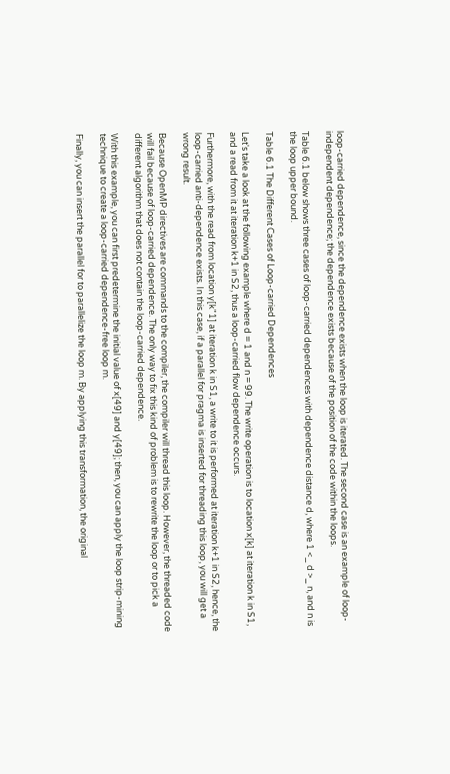loop-carried dependence, since the dependence exists when the loop is iterated. The second case is an example of loop-independent dependence; the dependence exists because of the position of the code within the loops.

Table 6.1 below shows three cases of loop-carried dependences with dependence distance d, where 1 <_ d >_ n, and n is the loop upper bound.

Table 6.1 The Different Cases of Loop-carried Dependences

Let's take a look at the following example where d = 1 and n = 99. The write operation is to location x[k] at iteration k in S1, and a read from it at iteration k+1 in S2, thus a loop-carried flow dependence occurs.

Furthermore, with the read from location y[k"1] at iteration k in S1, a write to it is performed at iteration k+1 in S2, hence, the loop-carried anti-dependence exists. In this case, if a parallel for pragma is inserted for threading this loop, you will get a wrong result.

Because OpenMP directives are commands to the compiler, the compiler will thread this loop. However, the threaded code will fail because of loop-carried dependence. The only way to fix this kind of problem is to rewrite the loop or to pick a different algorithm that does not contain the loop-carried dependence.

With this example, you can first predetermine the initial value of x[49] and y[49]; then, you can apply the loop strip-mining technique to create a loop-carried dependence-free loop m.

Finally, you can insert the parallel for to parallelize the loop m. By applying this transformation, the original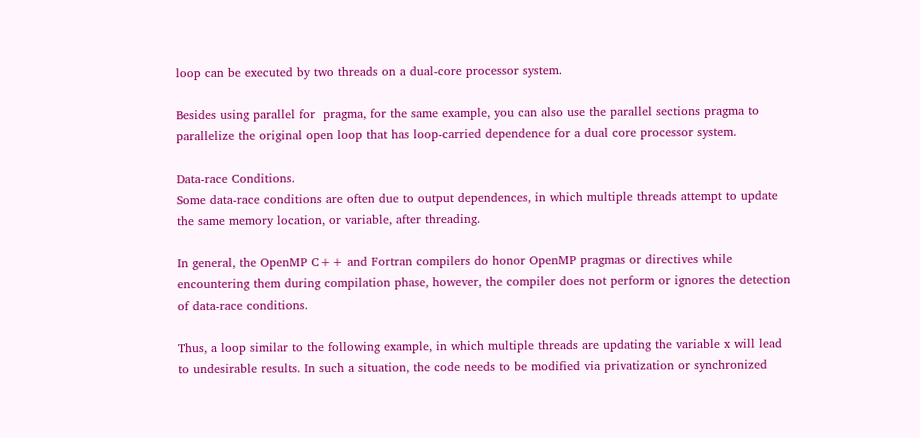loop can be executed by two threads on a dual-core processor system.

Besides using parallel for  pragma, for the same example, you can also use the parallel sections pragma to parallelize the original open loop that has loop-carried dependence for a dual core processor system.

Data-race Conditions.
Some data-race conditions are often due to output dependences, in which multiple threads attempt to update the same memory location, or variable, after threading.

In general, the OpenMP C++ and Fortran compilers do honor OpenMP pragmas or directives while encountering them during compilation phase, however, the compiler does not perform or ignores the detection of data-race conditions.

Thus, a loop similar to the following example, in which multiple threads are updating the variable x will lead to undesirable results. In such a situation, the code needs to be modified via privatization or synchronized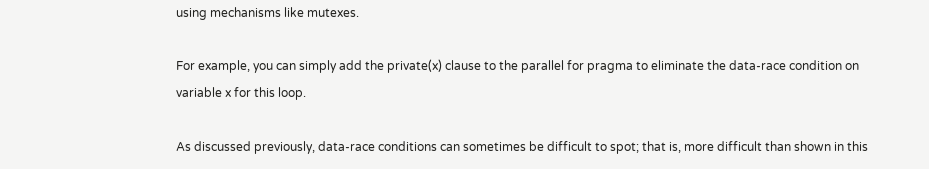using mechanisms like mutexes.

For example, you can simply add the private(x) clause to the parallel for pragma to eliminate the data-race condition on variable x for this loop.

As discussed previously, data-race conditions can sometimes be difficult to spot; that is, more difficult than shown in this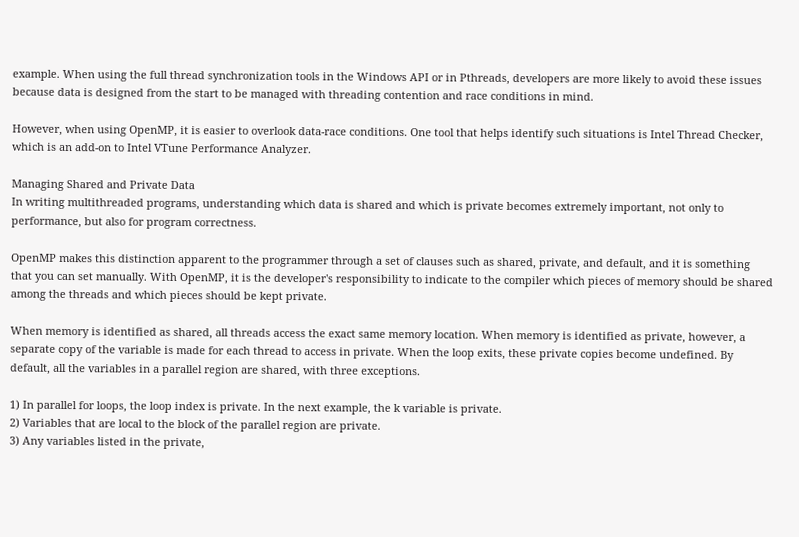example. When using the full thread synchronization tools in the Windows API or in Pthreads, developers are more likely to avoid these issues because data is designed from the start to be managed with threading contention and race conditions in mind.

However, when using OpenMP, it is easier to overlook data-race conditions. One tool that helps identify such situations is Intel Thread Checker, which is an add-on to Intel VTune Performance Analyzer.

Managing Shared and Private Data
In writing multithreaded programs, understanding which data is shared and which is private becomes extremely important, not only to performance, but also for program correctness.

OpenMP makes this distinction apparent to the programmer through a set of clauses such as shared, private, and default, and it is something that you can set manually. With OpenMP, it is the developer's responsibility to indicate to the compiler which pieces of memory should be shared among the threads and which pieces should be kept private.

When memory is identified as shared, all threads access the exact same memory location. When memory is identified as private, however, a separate copy of the variable is made for each thread to access in private. When the loop exits, these private copies become undefined. By default, all the variables in a parallel region are shared, with three exceptions.

1) In parallel for loops, the loop index is private. In the next example, the k variable is private.
2) Variables that are local to the block of the parallel region are private.
3) Any variables listed in the private,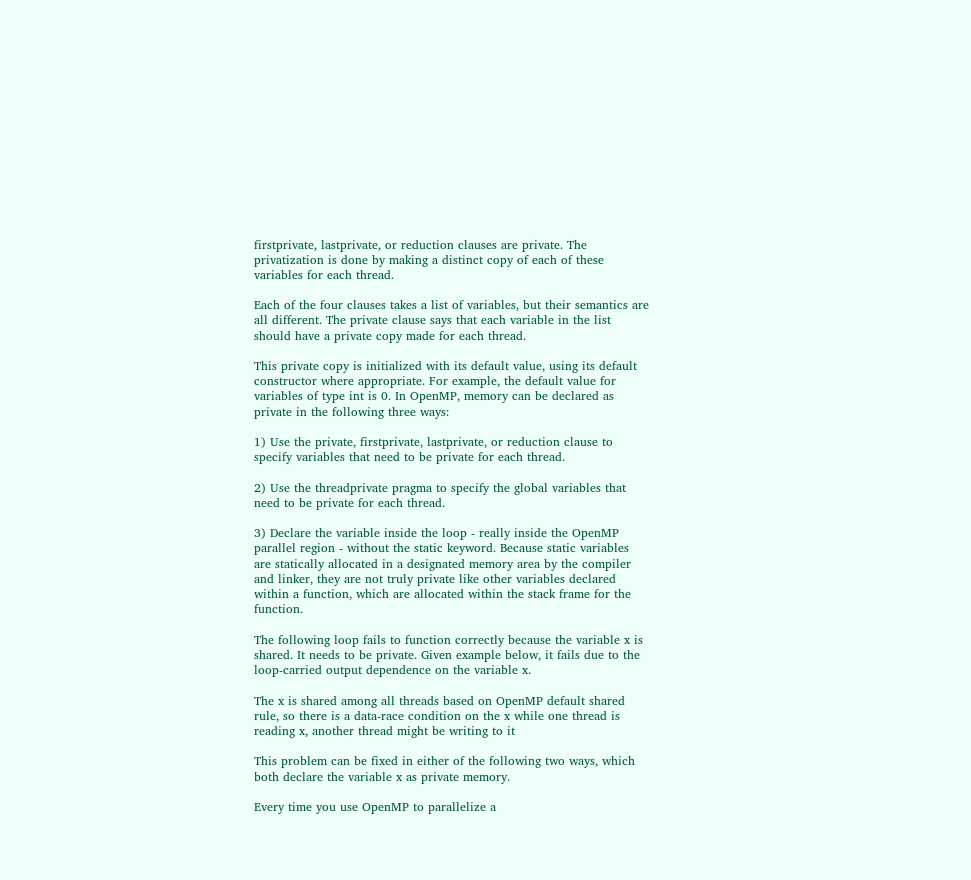firstprivate, lastprivate, or reduction clauses are private. The privatization is done by making a distinct copy of each of these variables for each thread.

Each of the four clauses takes a list of variables, but their semantics are all different. The private clause says that each variable in the list should have a private copy made for each thread.

This private copy is initialized with its default value, using its default constructor where appropriate. For example, the default value for variables of type int is 0. In OpenMP, memory can be declared as private in the following three ways:

1) Use the private, firstprivate, lastprivate, or reduction clause to specify variables that need to be private for each thread.

2) Use the threadprivate pragma to specify the global variables that need to be private for each thread.

3) Declare the variable inside the loop - really inside the OpenMP parallel region - without the static keyword. Because static variables are statically allocated in a designated memory area by the compiler and linker, they are not truly private like other variables declared within a function, which are allocated within the stack frame for the function.

The following loop fails to function correctly because the variable x is shared. It needs to be private. Given example below, it fails due to the loop-carried output dependence on the variable x.

The x is shared among all threads based on OpenMP default shared rule, so there is a data-race condition on the x while one thread is reading x, another thread might be writing to it

This problem can be fixed in either of the following two ways, which both declare the variable x as private memory.

Every time you use OpenMP to parallelize a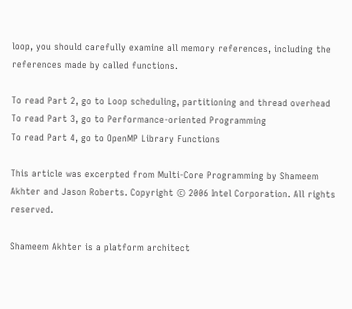loop, you should carefully examine all memory references, including the references made by called functions.

To read Part 2, go to Loop scheduling, partitioning and thread overhead
To read Part 3, go to Performance-oriented Programming
To read Part 4, go to OpenMP Library Functions

This article was excerpted from Multi-Core Programming by Shameem Akhter and Jason Roberts. Copyright © 2006 Intel Corporation. All rights reserved.

Shameem Akhter is a platform architect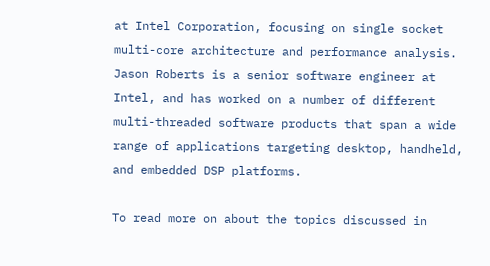at Intel Corporation, focusing on single socket multi-core architecture and performance analysis. Jason Roberts is a senior software engineer at Intel, and has worked on a number of different multi-threaded software products that span a wide range of applications targeting desktop, handheld, and embedded DSP platforms.

To read more on about the topics discussed in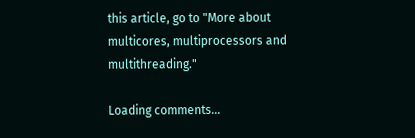this article, go to "More about multicores, multiprocessors and multithreading."

Loading comments...